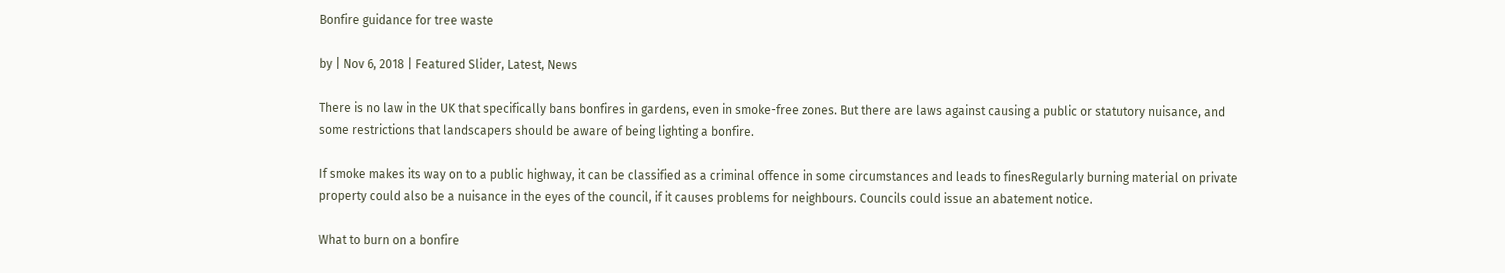Bonfire guidance for tree waste

by | Nov 6, 2018 | Featured Slider, Latest, News

There is no law in the UK that specifically bans bonfires in gardens, even in smoke-free zones. But there are laws against causing a public or statutory nuisance, and some restrictions that landscapers should be aware of being lighting a bonfire.

If smoke makes its way on to a public highway, it can be classified as a criminal offence in some circumstances and leads to finesRegularly burning material on private property could also be a nuisance in the eyes of the council, if it causes problems for neighbours. Councils could issue an abatement notice.

What to burn on a bonfire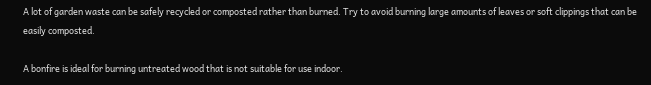A lot of garden waste can be safely recycled or composted rather than burned. Try to avoid burning large amounts of leaves or soft clippings that can be easily composted.

A bonfire is ideal for burning untreated wood that is not suitable for use indoor.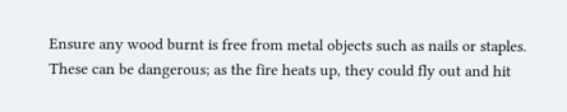Ensure any wood burnt is free from metal objects such as nails or staples. These can be dangerous; as the fire heats up, they could fly out and hit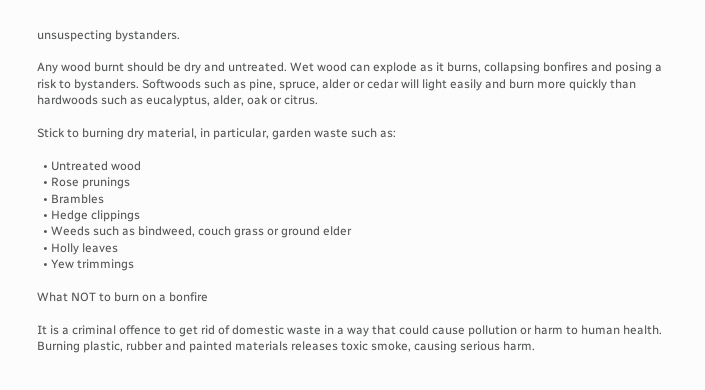unsuspecting bystanders.

Any wood burnt should be dry and untreated. Wet wood can explode as it burns, collapsing bonfires and posing a risk to bystanders. Softwoods such as pine, spruce, alder or cedar will light easily and burn more quickly than hardwoods such as eucalyptus, alder, oak or citrus.

Stick to burning dry material, in particular, garden waste such as:

  • Untreated wood
  • Rose prunings
  • Brambles
  • Hedge clippings
  • Weeds such as bindweed, couch grass or ground elder
  • Holly leaves
  • Yew trimmings

What NOT to burn on a bonfire

It is a criminal offence to get rid of domestic waste in a way that could cause pollution or harm to human health. Burning plastic, rubber and painted materials releases toxic smoke, causing serious harm.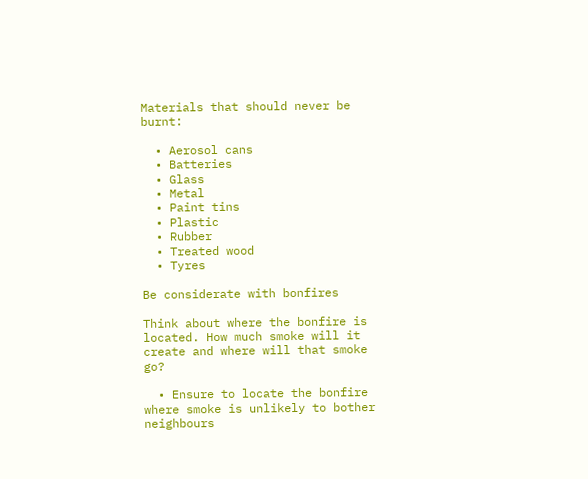Materials that should never be burnt:

  • Aerosol cans
  • Batteries
  • Glass
  • Metal
  • Paint tins
  • Plastic
  • Rubber
  • Treated wood
  • Tyres

Be considerate with bonfires

Think about where the bonfire is located. How much smoke will it create and where will that smoke go?

  • Ensure to locate the bonfire where smoke is unlikely to bother neighbours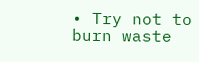• Try not to burn waste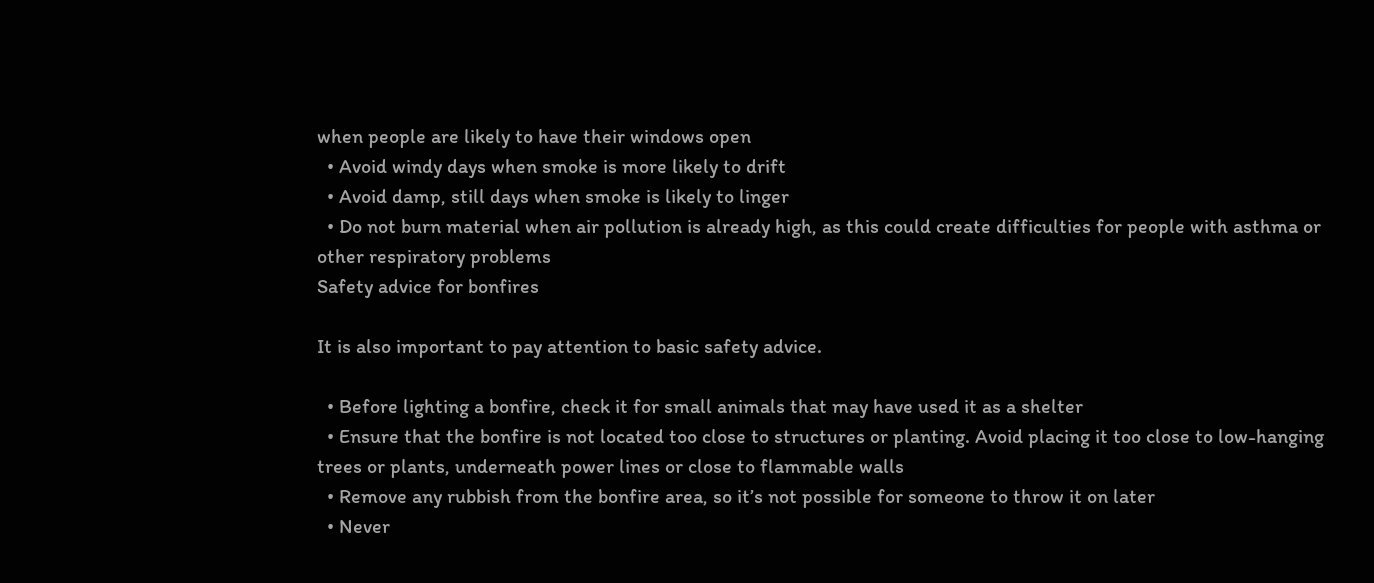when people are likely to have their windows open
  • Avoid windy days when smoke is more likely to drift
  • Avoid damp, still days when smoke is likely to linger
  • Do not burn material when air pollution is already high, as this could create difficulties for people with asthma or other respiratory problems
Safety advice for bonfires

It is also important to pay attention to basic safety advice.

  • Before lighting a bonfire, check it for small animals that may have used it as a shelter
  • Ensure that the bonfire is not located too close to structures or planting. Avoid placing it too close to low-hanging trees or plants, underneath power lines or close to flammable walls
  • Remove any rubbish from the bonfire area, so it’s not possible for someone to throw it on later
  • Never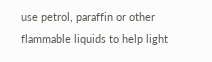use petrol, paraffin or other flammable liquids to help light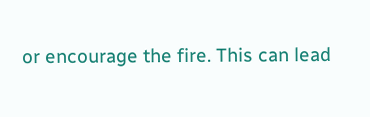or encourage the fire. This can lead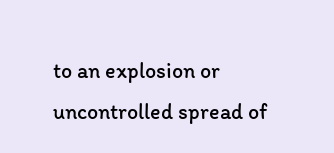to an explosion or uncontrolled spread of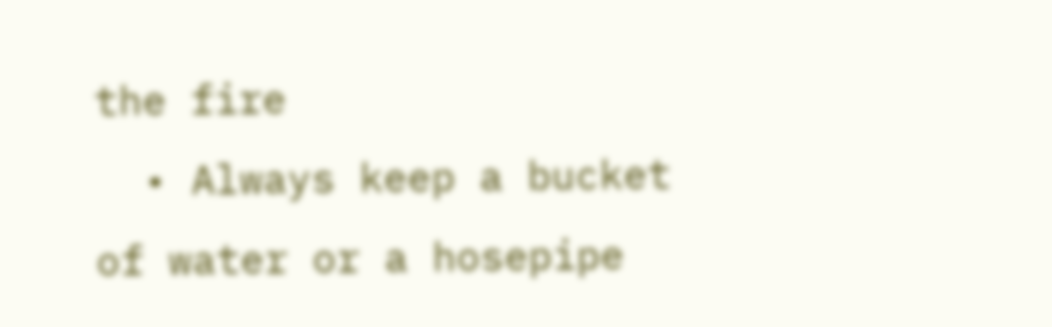the fire
  • Always keep a bucket of water or a hosepipe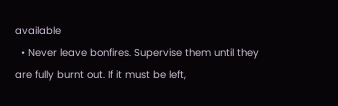available
  • Never leave bonfires. Supervise them until they are fully burnt out. If it must be left,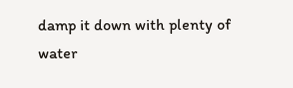damp it down with plenty of water